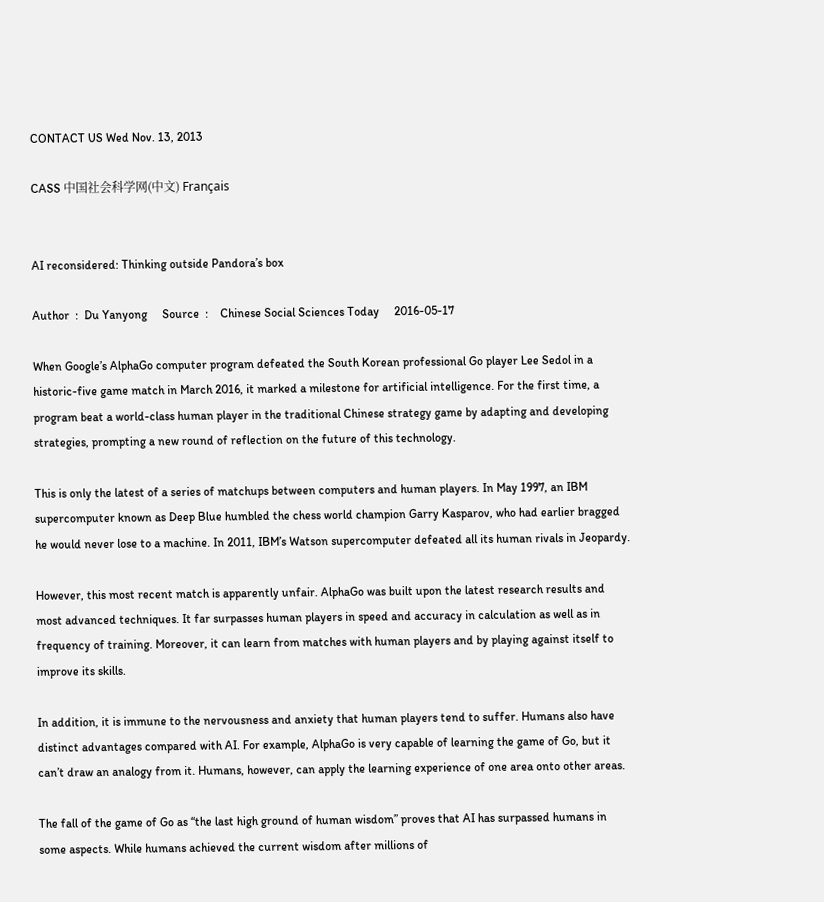CONTACT US Wed Nov. 13, 2013

CASS 中国社会科学网(中文) Français


AI reconsidered: Thinking outside Pandora’s box

Author  :  Du Yanyong     Source  :    Chinese Social Sciences Today     2016-05-17

When Google’s AlphaGo computer program defeated the South Korean professional Go player Lee Sedol in a historic-five game match in March 2016, it marked a milestone for artificial intelligence. For the first time, a program beat a world-class human player in the traditional Chinese strategy game by adapting and developing strategies, prompting a new round of reflection on the future of this technology.

This is only the latest of a series of matchups between computers and human players. In May 1997, an IBM supercomputer known as Deep Blue humbled the chess world champion Garry Kasparov, who had earlier bragged he would never lose to a machine. In 2011, IBM’s Watson supercomputer defeated all its human rivals in Jeopardy.

However, this most recent match is apparently unfair. AlphaGo was built upon the latest research results and most advanced techniques. It far surpasses human players in speed and accuracy in calculation as well as in frequency of training. Moreover, it can learn from matches with human players and by playing against itself to improve its skills.

In addition, it is immune to the nervousness and anxiety that human players tend to suffer. Humans also have distinct advantages compared with AI. For example, AlphaGo is very capable of learning the game of Go, but it can’t draw an analogy from it. Humans, however, can apply the learning experience of one area onto other areas.

The fall of the game of Go as “the last high ground of human wisdom” proves that AI has surpassed humans in some aspects. While humans achieved the current wisdom after millions of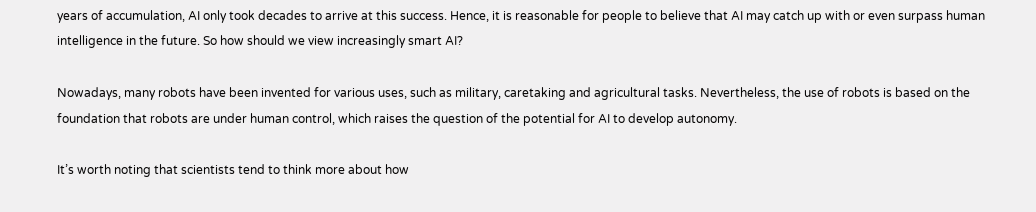years of accumulation, AI only took decades to arrive at this success. Hence, it is reasonable for people to believe that AI may catch up with or even surpass human intelligence in the future. So how should we view increasingly smart AI?

Nowadays, many robots have been invented for various uses, such as military, caretaking and agricultural tasks. Nevertheless, the use of robots is based on the foundation that robots are under human control, which raises the question of the potential for AI to develop autonomy.

It’s worth noting that scientists tend to think more about how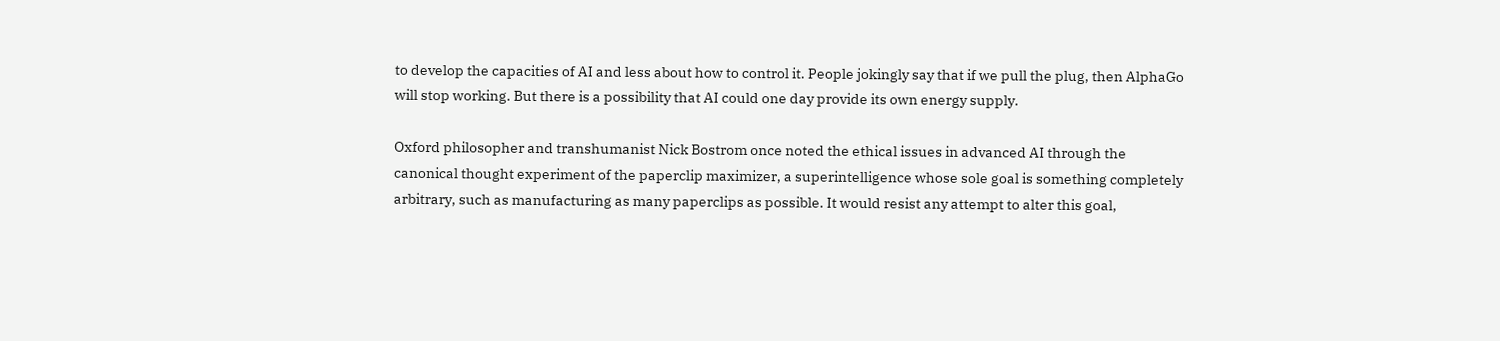to develop the capacities of AI and less about how to control it. People jokingly say that if we pull the plug, then AlphaGo will stop working. But there is a possibility that AI could one day provide its own energy supply.

Oxford philosopher and transhumanist Nick Bostrom once noted the ethical issues in advanced AI through the canonical thought experiment of the paperclip maximizer, a superintelligence whose sole goal is something completely arbitrary, such as manufacturing as many paperclips as possible. It would resist any attempt to alter this goal,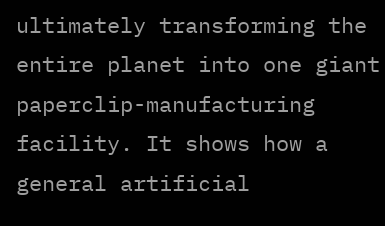ultimately transforming the entire planet into one giant paperclip-manufacturing facility. It shows how a general artificial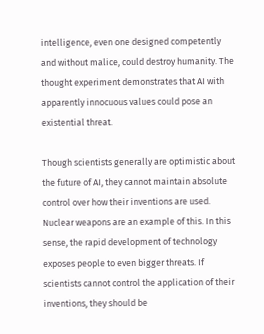intelligence, even one designed competently and without malice, could destroy humanity. The thought experiment demonstrates that AI with apparently innocuous values could pose an existential threat.

Though scientists generally are optimistic about the future of AI, they cannot maintain absolute control over how their inventions are used. Nuclear weapons are an example of this. In this sense, the rapid development of technology exposes people to even bigger threats. If scientists cannot control the application of their inventions, they should be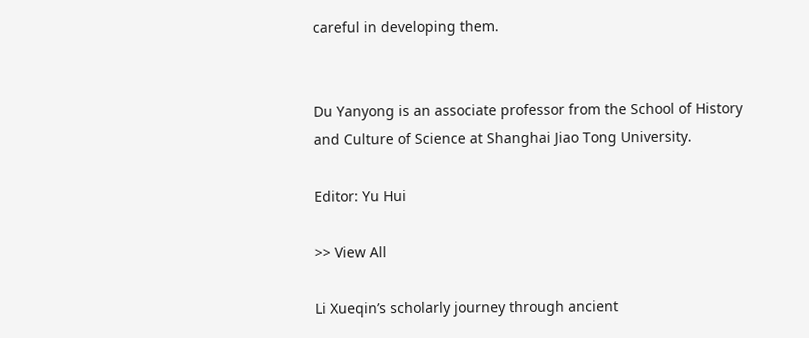careful in developing them.


Du Yanyong is an associate professor from the School of History and Culture of Science at Shanghai Jiao Tong University.

Editor: Yu Hui

>> View All

Li Xueqin’s scholarly journey through ancient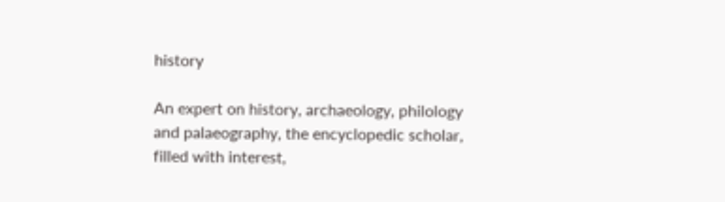history

An expert on history, archaeology, philology and palaeography, the encyclopedic scholar, filled with interest,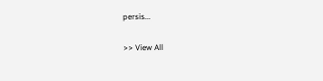persis...

>> View All